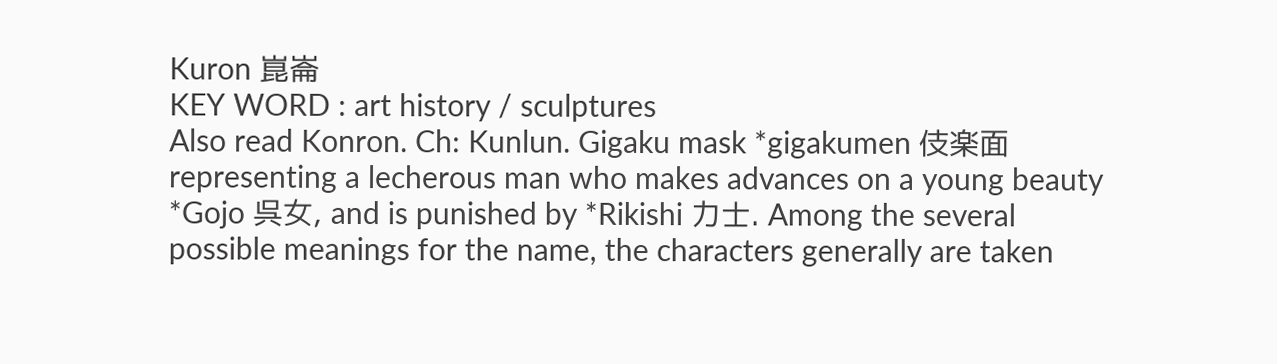Kuron 崑崙
KEY WORD : art history / sculptures
Also read Konron. Ch: Kunlun. Gigaku mask *gigakumen 伎楽面 representing a lecherous man who makes advances on a young beauty *Gojo 呉女, and is punished by *Rikishi 力士. Among the several possible meanings for the name, the characters generally are taken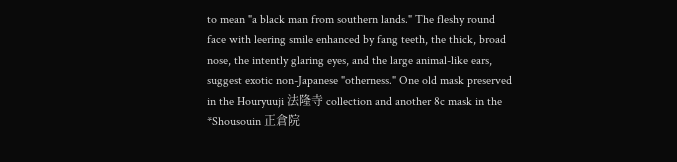to mean "a black man from southern lands." The fleshy round face with leering smile enhanced by fang teeth, the thick, broad nose, the intently glaring eyes, and the large animal-like ears, suggest exotic non-Japanese "otherness." One old mask preserved in the Houryuuji 法隆寺 collection and another 8c mask in the *Shousouin 正倉院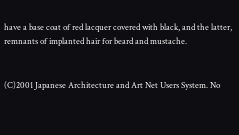have a base coat of red lacquer covered with black, and the latter, remnants of implanted hair for beard and mustache.


(C)2001 Japanese Architecture and Art Net Users System. No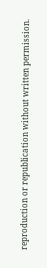reproduction or republication without written permission.